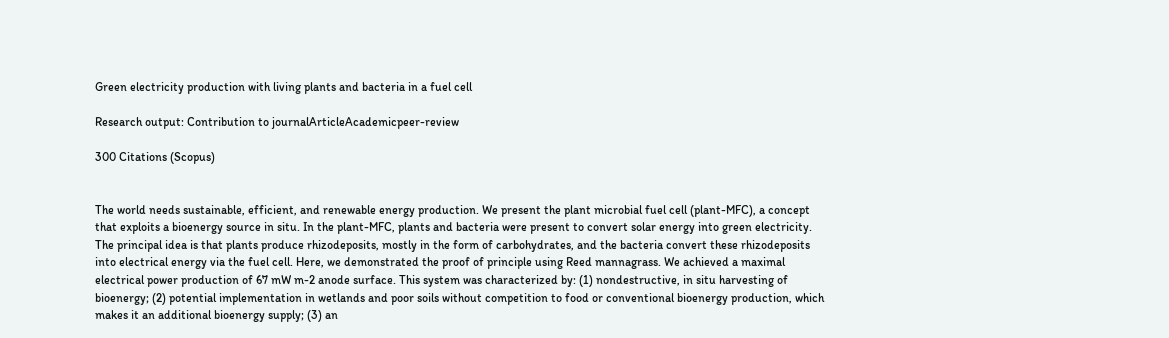Green electricity production with living plants and bacteria in a fuel cell

Research output: Contribution to journalArticleAcademicpeer-review

300 Citations (Scopus)


The world needs sustainable, efficient, and renewable energy production. We present the plant microbial fuel cell (plant-MFC), a concept that exploits a bioenergy source in situ. In the plant-MFC, plants and bacteria were present to convert solar energy into green electricity. The principal idea is that plants produce rhizodeposits, mostly in the form of carbohydrates, and the bacteria convert these rhizodeposits into electrical energy via the fuel cell. Here, we demonstrated the proof of principle using Reed mannagrass. We achieved a maximal electrical power production of 67 mW m-2 anode surface. This system was characterized by: (1) nondestructive, in situ harvesting of bioenergy; (2) potential implementation in wetlands and poor soils without competition to food or conventional bioenergy production, which makes it an additional bioenergy supply; (3) an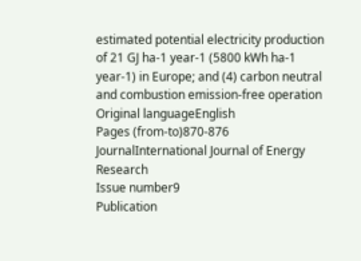estimated potential electricity production of 21 GJ ha-1 year-1 (5800 kWh ha-1 year-1) in Europe; and (4) carbon neutral and combustion emission-free operation
Original languageEnglish
Pages (from-to)870-876
JournalInternational Journal of Energy Research
Issue number9
Publication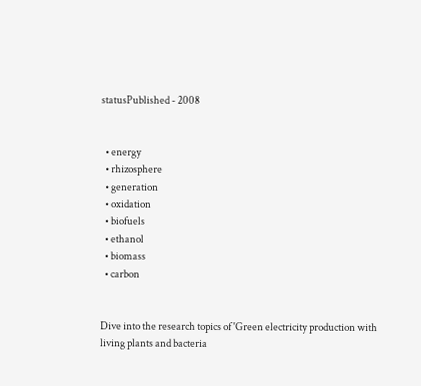statusPublished - 2008


  • energy
  • rhizosphere
  • generation
  • oxidation
  • biofuels
  • ethanol
  • biomass
  • carbon


Dive into the research topics of 'Green electricity production with living plants and bacteria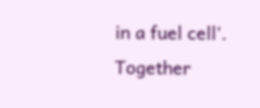in a fuel cell'. Together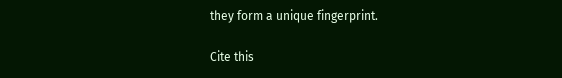they form a unique fingerprint.

Cite this